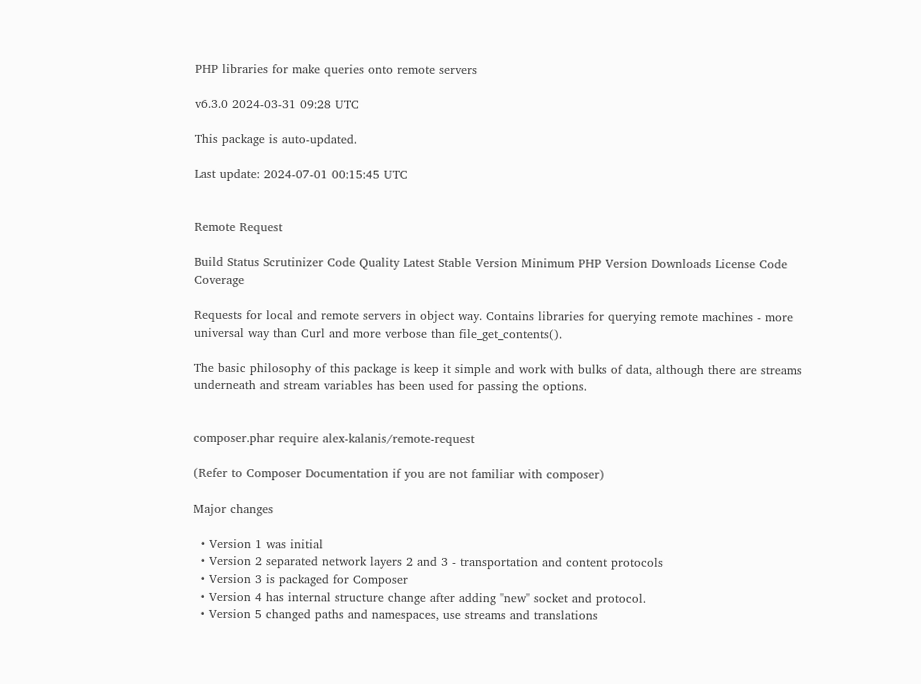PHP libraries for make queries onto remote servers

v6.3.0 2024-03-31 09:28 UTC

This package is auto-updated.

Last update: 2024-07-01 00:15:45 UTC


Remote Request

Build Status Scrutinizer Code Quality Latest Stable Version Minimum PHP Version Downloads License Code Coverage

Requests for local and remote servers in object way. Contains libraries for querying remote machines - more universal way than Curl and more verbose than file_get_contents().

The basic philosophy of this package is keep it simple and work with bulks of data, although there are streams underneath and stream variables has been used for passing the options.


composer.phar require alex-kalanis/remote-request

(Refer to Composer Documentation if you are not familiar with composer)

Major changes

  • Version 1 was initial
  • Version 2 separated network layers 2 and 3 - transportation and content protocols
  • Version 3 is packaged for Composer
  • Version 4 has internal structure change after adding "new" socket and protocol.
  • Version 5 changed paths and namespaces, use streams and translations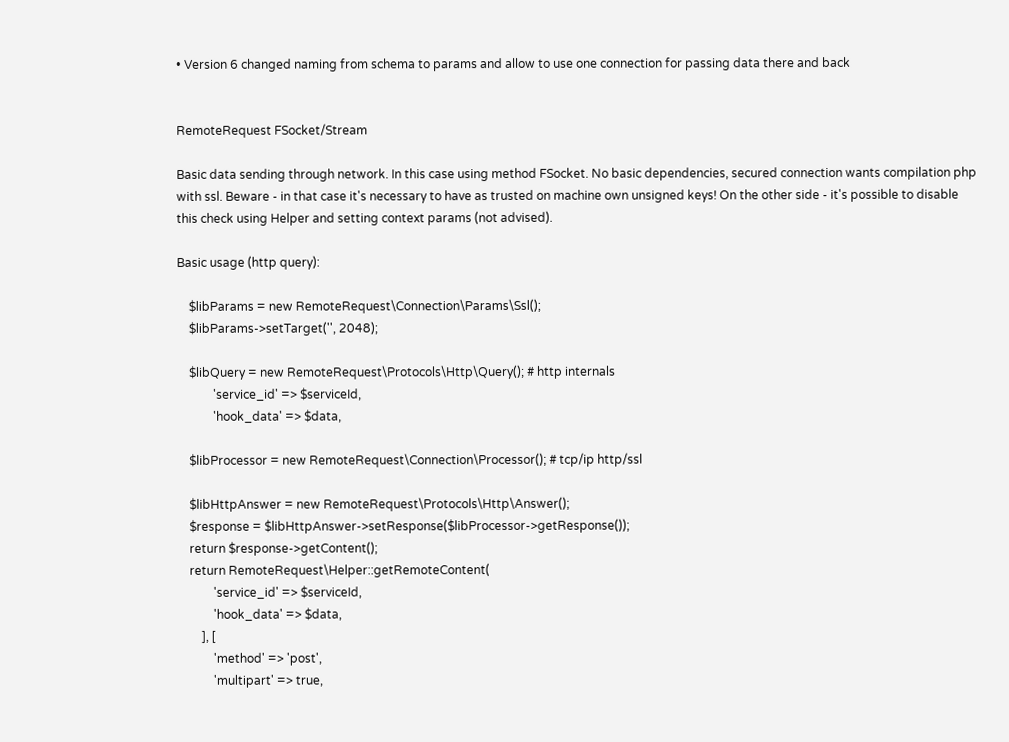• Version 6 changed naming from schema to params and allow to use one connection for passing data there and back


RemoteRequest FSocket/Stream

Basic data sending through network. In this case using method FSocket. No basic dependencies, secured connection wants compilation php with ssl. Beware - in that case it's necessary to have as trusted on machine own unsigned keys! On the other side - it's possible to disable this check using Helper and setting context params (not advised).

Basic usage (http query):

    $libParams = new RemoteRequest\Connection\Params\Ssl();
    $libParams->setTarget('', 2048);

    $libQuery = new RemoteRequest\Protocols\Http\Query(); # http internals
            'service_id' => $serviceId,
            'hook_data' => $data,

    $libProcessor = new RemoteRequest\Connection\Processor(); # tcp/ip http/ssl

    $libHttpAnswer = new RemoteRequest\Protocols\Http\Answer();
    $response = $libHttpAnswer->setResponse($libProcessor->getResponse());
    return $response->getContent();
    return RemoteRequest\Helper::getRemoteContent(
            'service_id' => $serviceId,
            'hook_data' => $data,
        ], [
            'method' => 'post',
            'multipart' => true,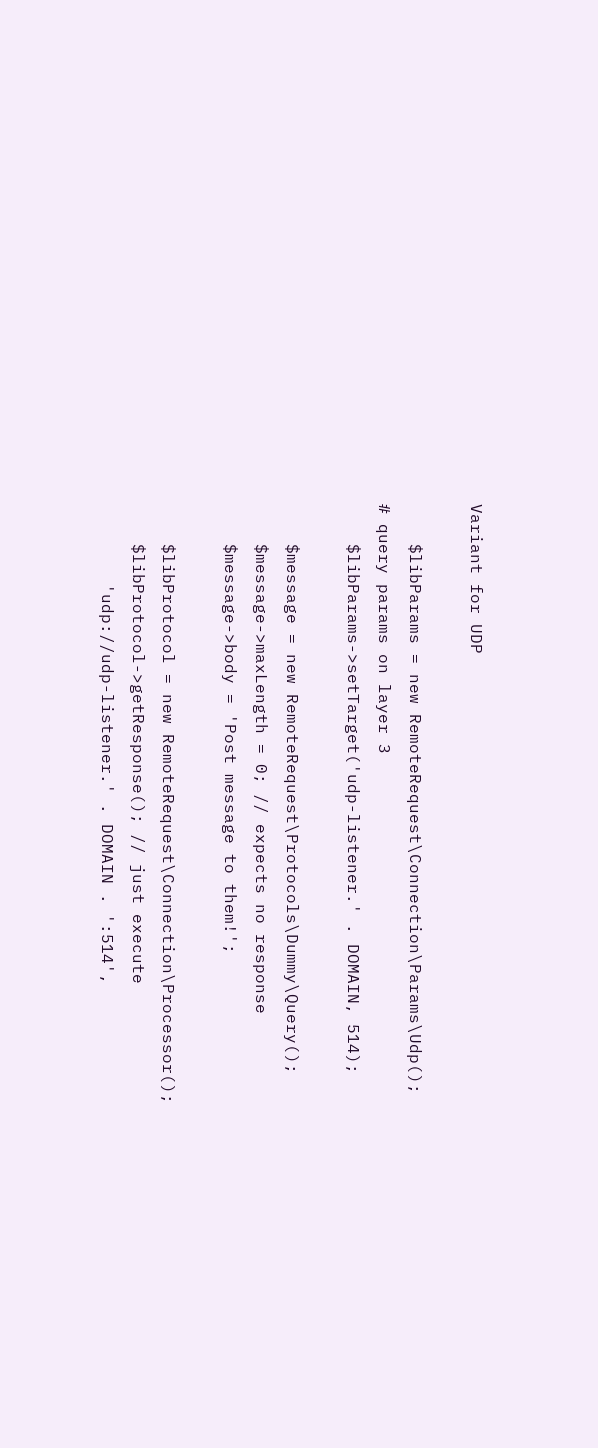Variant for UDP

    $libParams = new RemoteRequest\Connection\Params\Udp(); # query params on layer 3
    $libParams->setTarget('udp-listener.' . DOMAIN, 514);

    $message = new RemoteRequest\Protocols\Dummy\Query();
    $message->maxLength = 0; // expects no response
    $message->body = 'Post message to them!';

    $libProtocol = new RemoteRequest\Connection\Processor();
    $libProtocol->getResponse(); // just execute
        'udp://udp-listener.' . DOMAIN . ':514',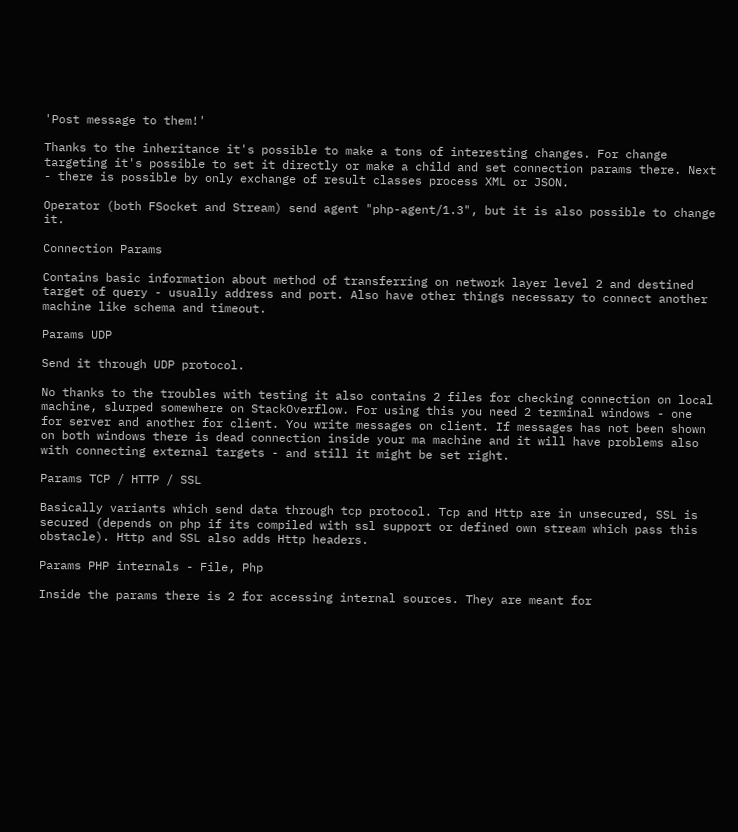'Post message to them!'

Thanks to the inheritance it's possible to make a tons of interesting changes. For change targeting it's possible to set it directly or make a child and set connection params there. Next - there is possible by only exchange of result classes process XML or JSON.

Operator (both FSocket and Stream) send agent "php-agent/1.3", but it is also possible to change it.

Connection Params

Contains basic information about method of transferring on network layer level 2 and destined target of query - usually address and port. Also have other things necessary to connect another machine like schema and timeout.

Params UDP

Send it through UDP protocol.

No thanks to the troubles with testing it also contains 2 files for checking connection on local machine, slurped somewhere on StackOverflow. For using this you need 2 terminal windows - one for server and another for client. You write messages on client. If messages has not been shown on both windows there is dead connection inside your ma machine and it will have problems also with connecting external targets - and still it might be set right.

Params TCP / HTTP / SSL

Basically variants which send data through tcp protocol. Tcp and Http are in unsecured, SSL is secured (depends on php if its compiled with ssl support or defined own stream which pass this obstacle). Http and SSL also adds Http headers.

Params PHP internals - File, Php

Inside the params there is 2 for accessing internal sources. They are meant for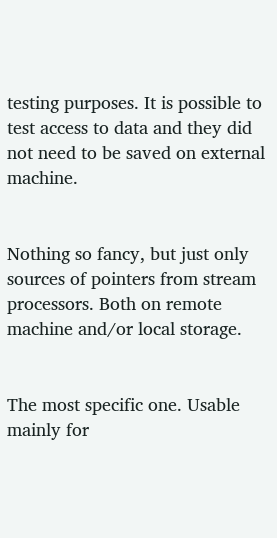testing purposes. It is possible to test access to data and they did not need to be saved on external machine.


Nothing so fancy, but just only sources of pointers from stream processors. Both on remote machine and/or local storage.


The most specific one. Usable mainly for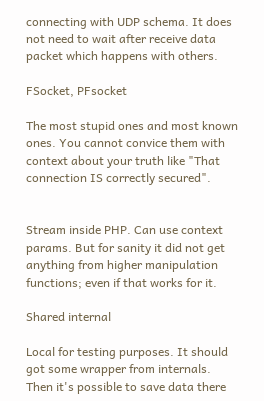connecting with UDP schema. It does not need to wait after receive data packet which happens with others.

FSocket, PFsocket

The most stupid ones and most known ones. You cannot convice them with context about your truth like "That connection IS correctly secured".


Stream inside PHP. Can use context params. But for sanity it did not get anything from higher manipulation functions; even if that works for it.

Shared internal

Local for testing purposes. It should got some wrapper from internals. Then it's possible to save data there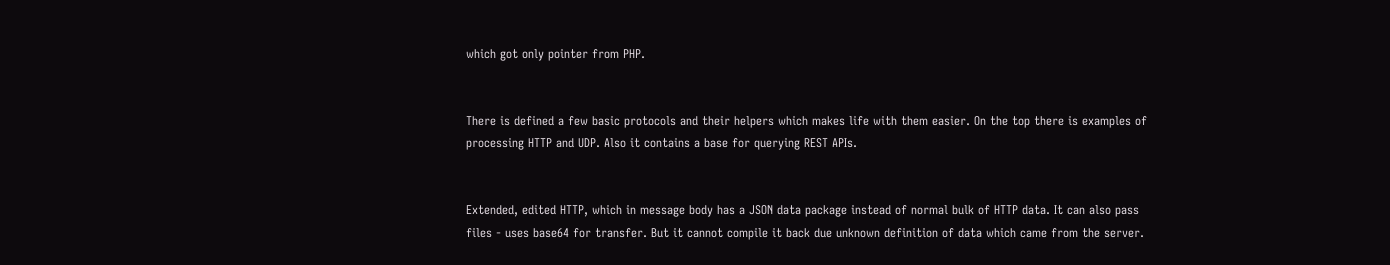which got only pointer from PHP.


There is defined a few basic protocols and their helpers which makes life with them easier. On the top there is examples of processing HTTP and UDP. Also it contains a base for querying REST APIs.


Extended, edited HTTP, which in message body has a JSON data package instead of normal bulk of HTTP data. It can also pass files - uses base64 for transfer. But it cannot compile it back due unknown definition of data which came from the server.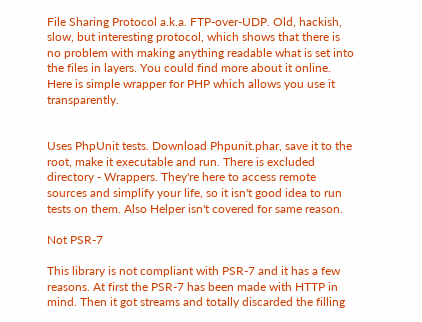File Sharing Protocol a.k.a. FTP-over-UDP. Old, hackish, slow, but interesting protocol, which shows that there is no problem with making anything readable what is set into the files in layers. You could find more about it online. Here is simple wrapper for PHP which allows you use it transparently.


Uses PhpUnit tests. Download Phpunit.phar, save it to the root, make it executable and run. There is excluded directory - Wrappers. They're here to access remote sources and simplify your life, so it isn't good idea to run tests on them. Also Helper isn't covered for same reason.

Not PSR-7

This library is not compliant with PSR-7 and it has a few reasons. At first the PSR-7 has been made with HTTP in mind. Then it got streams and totally discarded the filling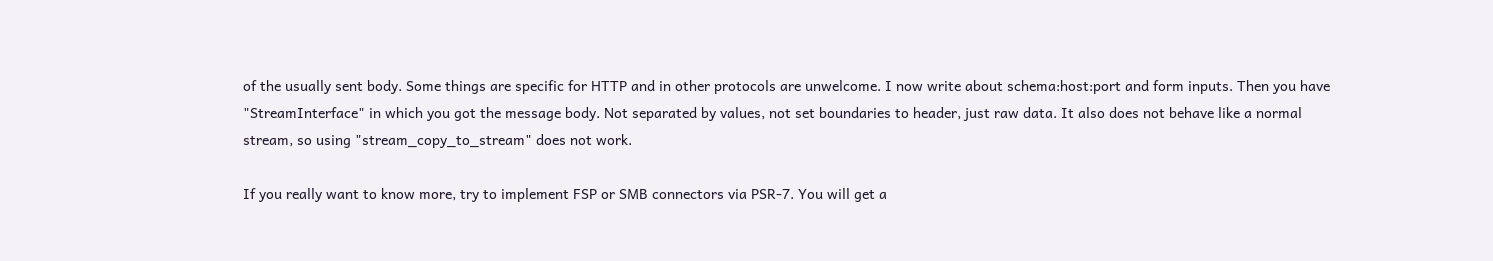of the usually sent body. Some things are specific for HTTP and in other protocols are unwelcome. I now write about schema:host:port and form inputs. Then you have "StreamInterface" in which you got the message body. Not separated by values, not set boundaries to header, just raw data. It also does not behave like a normal stream, so using "stream_copy_to_stream" does not work.

If you really want to know more, try to implement FSP or SMB connectors via PSR-7. You will get a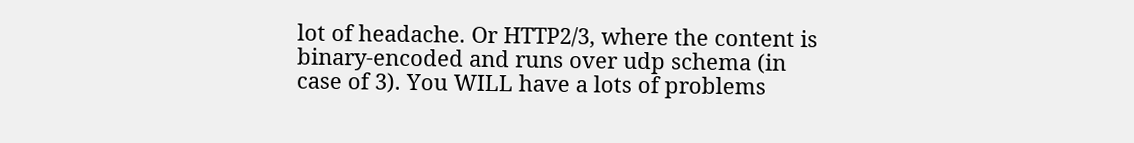lot of headache. Or HTTP2/3, where the content is binary-encoded and runs over udp schema (in case of 3). You WILL have a lots of problems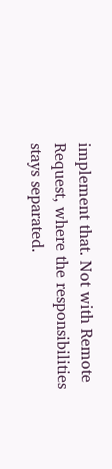implement that. Not with Remote Request, where the responsibilities stays separated.